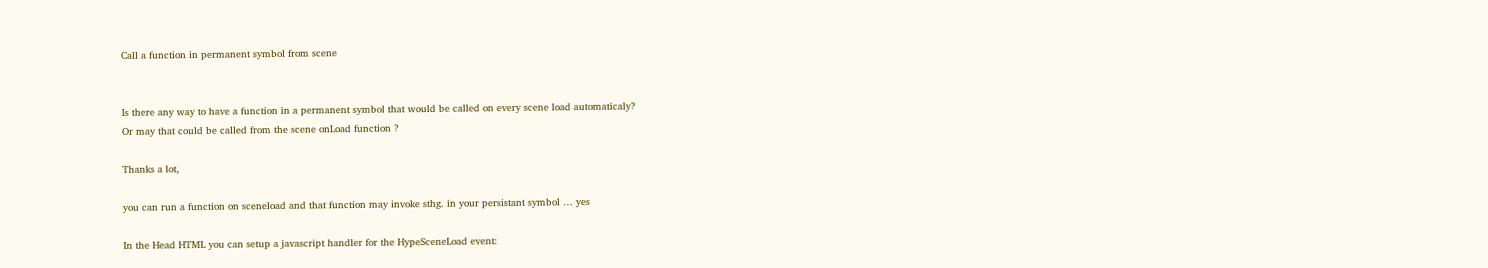Call a function in permanent symbol from scene


Is there any way to have a function in a permanent symbol that would be called on every scene load automaticaly?
Or may that could be called from the scene onLoad function ?

Thanks a lot,

you can run a function on sceneload and that function may invoke sthg. in your persistant symbol … yes

In the Head HTML you can setup a javascript handler for the HypeSceneLoad event: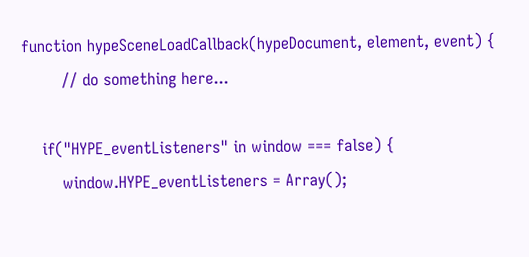function hypeSceneLoadCallback(hypeDocument, element, event) {
        // do something here...

    if("HYPE_eventListeners" in window === false) {
        window.HYPE_eventListeners = Array();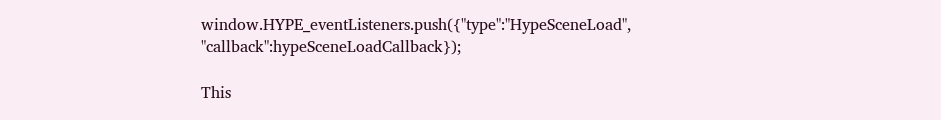window.HYPE_eventListeners.push({"type":"HypeSceneLoad", "callback":hypeSceneLoadCallback});

This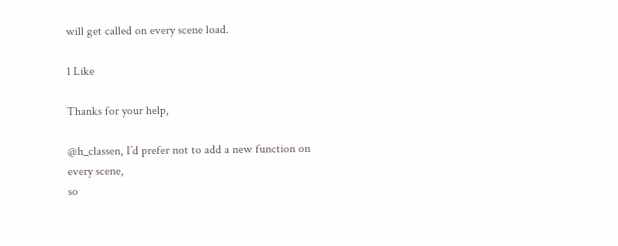will get called on every scene load.

1 Like

Thanks for your help,

@h_classen, I’d prefer not to add a new function on every scene,
so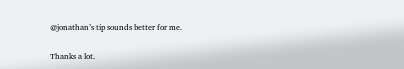@jonathan’s tip sounds better for me.

Thanks a lot.